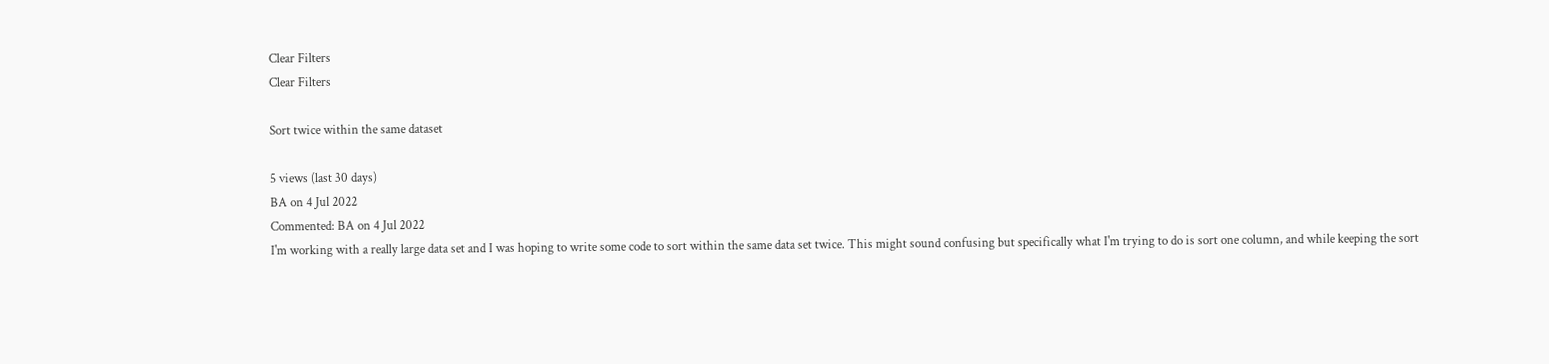Clear Filters
Clear Filters

Sort twice within the same dataset

5 views (last 30 days)
BA on 4 Jul 2022
Commented: BA on 4 Jul 2022
I'm working with a really large data set and I was hoping to write some code to sort within the same data set twice. This might sound confusing but specifically what I'm trying to do is sort one column, and while keeping the sort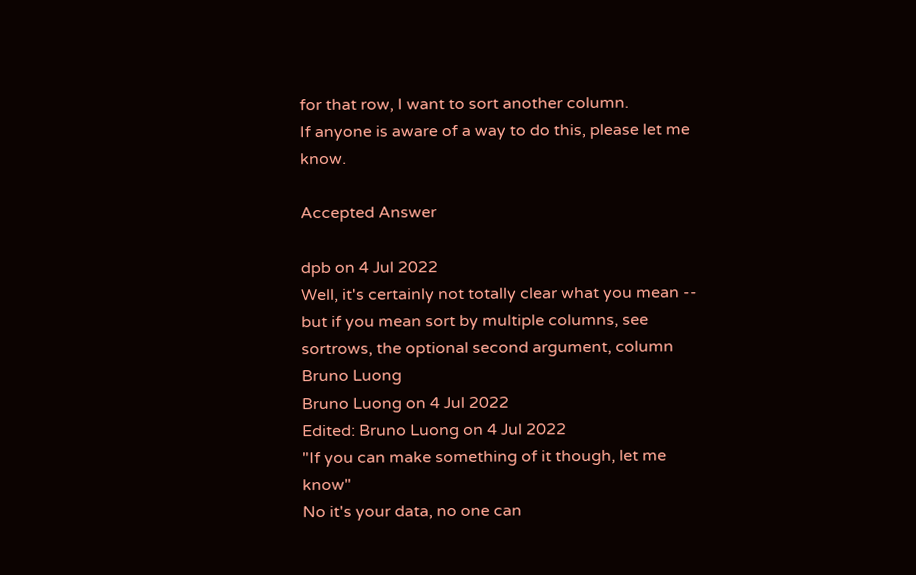for that row, I want to sort another column.
If anyone is aware of a way to do this, please let me know.

Accepted Answer

dpb on 4 Jul 2022
Well, it's certainly not totally clear what you mean -- but if you mean sort by multiple columns, see sortrows, the optional second argument, column
Bruno Luong
Bruno Luong on 4 Jul 2022
Edited: Bruno Luong on 4 Jul 2022
"If you can make something of it though, let me know"
No it's your data, no one can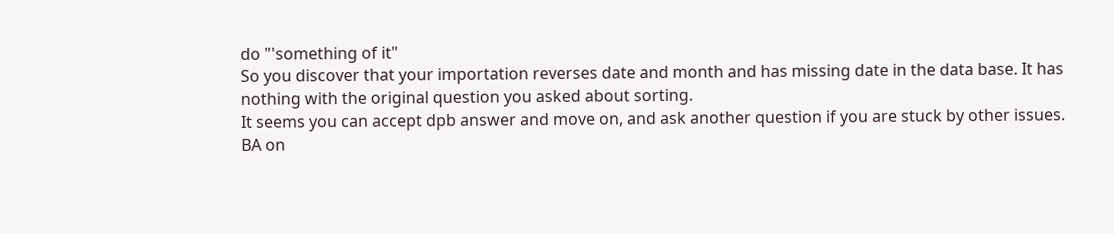do "'something of it"
So you discover that your importation reverses date and month and has missing date in the data base. It has nothing with the original question you asked about sorting.
It seems you can accept dpb answer and move on, and ask another question if you are stuck by other issues.
BA on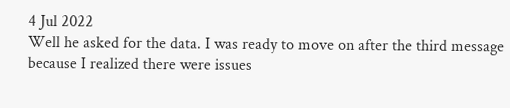4 Jul 2022
Well he asked for the data. I was ready to move on after the third message because I realized there were issues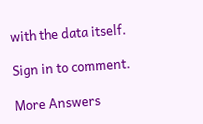with the data itself.

Sign in to comment.

More Answers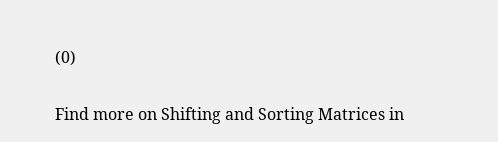(0)


Find more on Shifting and Sorting Matrices in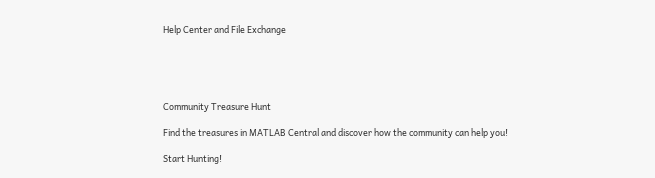Help Center and File Exchange





Community Treasure Hunt

Find the treasures in MATLAB Central and discover how the community can help you!

Start Hunting!